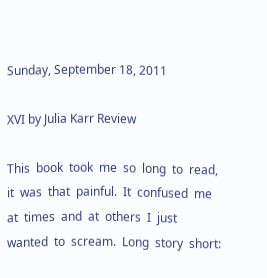Sunday, September 18, 2011

XVI by Julia Karr Review

This  book  took  me  so  long  to  read,  it  was  that  painful.  It  confused  me  at  times  and  at  others  I  just  wanted  to  scream.  Long  story  short: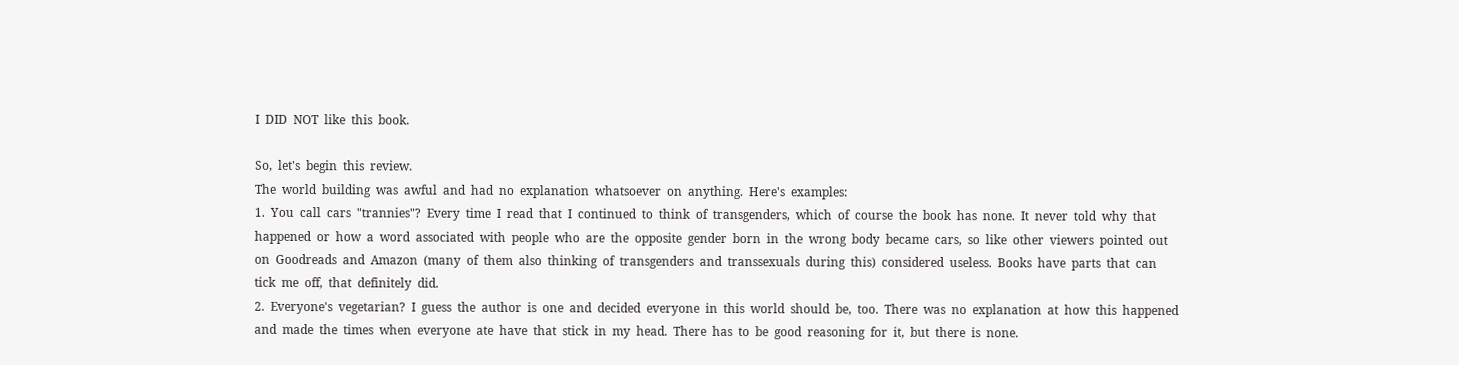I  DID  NOT  like  this  book.

So,  let's  begin  this  review.
The  world  building  was  awful  and  had  no  explanation  whatsoever  on  anything.  Here's  examples:
1.  You  call  cars  "trannies"?  Every  time  I  read  that  I  continued  to  think  of  transgenders,  which  of  course  the  book  has  none.  It  never  told  why  that  happened  or  how  a  word  associated  with  people  who  are  the  opposite  gender  born  in  the  wrong  body  became  cars,  so  like  other  viewers  pointed  out  on  Goodreads  and  Amazon  (many  of  them  also  thinking  of  transgenders  and  transsexuals  during  this)  considered  useless.  Books  have  parts  that  can  tick  me  off,  that  definitely  did.
2.  Everyone's  vegetarian?  I  guess  the  author  is  one  and  decided  everyone  in  this  world  should  be,  too.  There  was  no  explanation  at  how  this  happened  and  made  the  times  when  everyone  ate  have  that  stick  in  my  head.  There  has  to  be  good  reasoning  for  it,  but  there  is  none.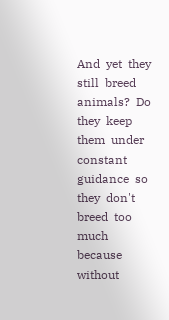And  yet  they  still  breed  animals?  Do  they  keep  them  under  constant  guidance  so  they  don't  breed  too  much  because  without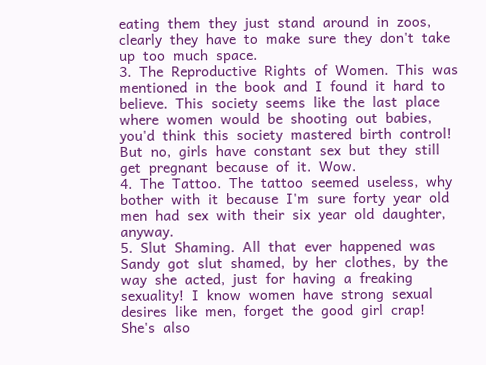eating  them  they  just  stand  around  in  zoos,  clearly  they  have  to  make  sure  they  don't  take  up  too  much  space.
3.  The  Reproductive  Rights  of  Women.  This  was  mentioned  in  the  book  and  I  found  it  hard  to  believe.  This  society  seems  like  the  last  place  where  women  would  be  shooting  out  babies,  you'd  think  this  society  mastered  birth  control!  But  no,  girls  have  constant  sex  but  they  still  get  pregnant  because  of  it.  Wow.
4.  The  Tattoo.  The  tattoo  seemed  useless,  why  bother  with  it  because  I'm  sure  forty  year  old  men  had  sex  with  their  six  year  old  daughter,  anyway.
5.  Slut  Shaming.  All  that  ever  happened  was  Sandy  got  slut  shamed,  by  her  clothes,  by  the  way  she  acted,  just  for  having  a  freaking  sexuality!  I  know  women  have  strong  sexual  desires  like  men,  forget  the  good  girl  crap!  She's  also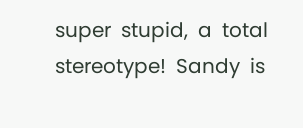super  stupid,  a  total  stereotype!  Sandy  is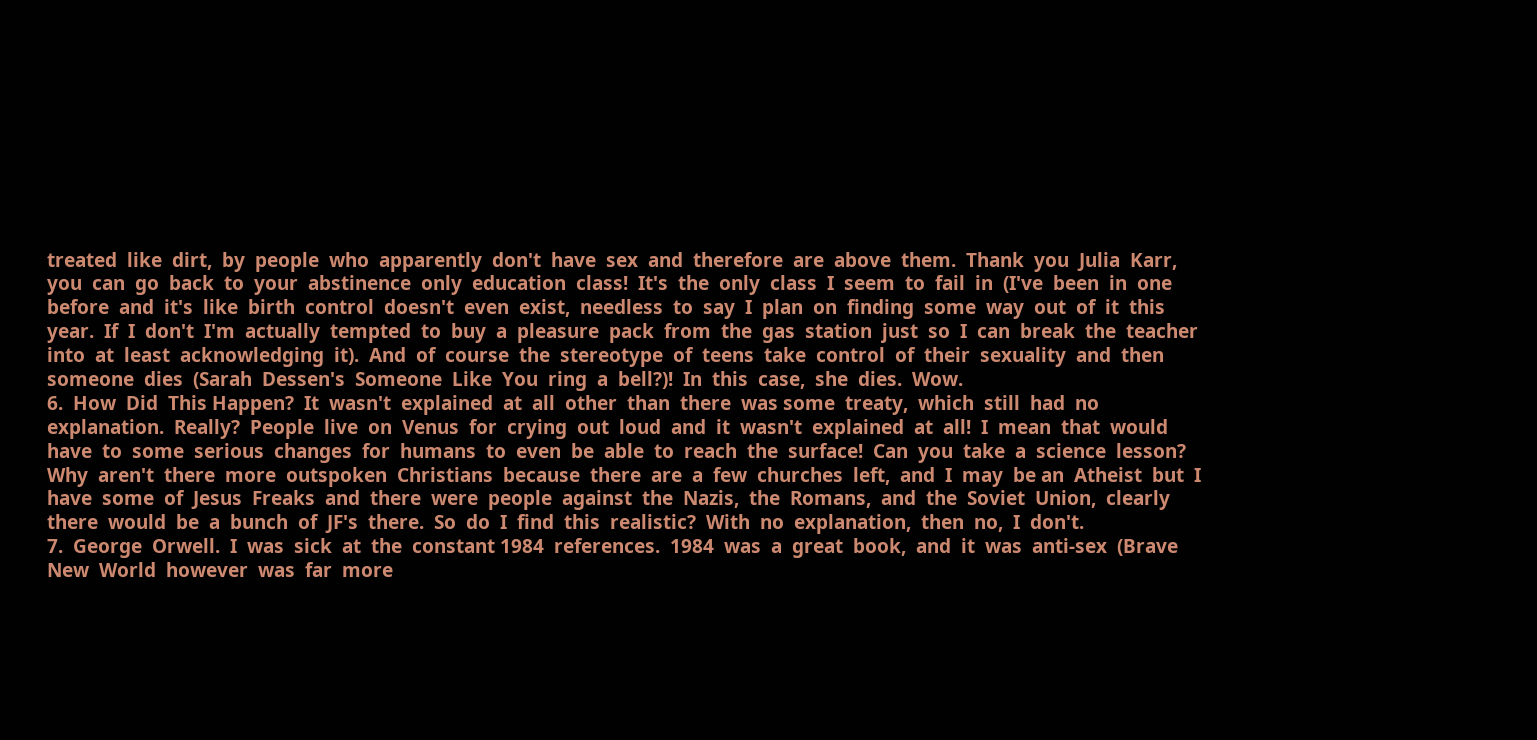treated  like  dirt,  by  people  who  apparently  don't  have  sex  and  therefore  are  above  them.  Thank  you  Julia  Karr,  you  can  go  back  to  your  abstinence  only  education  class!  It's  the  only  class  I  seem  to  fail  in  (I've  been  in  one  before  and  it's  like  birth  control  doesn't  even  exist,  needless  to  say  I  plan  on  finding  some  way  out  of  it  this  year.  If  I  don't  I'm  actually  tempted  to  buy  a  pleasure  pack  from  the  gas  station  just  so  I  can  break  the  teacher  into  at  least  acknowledging  it).  And  of  course  the  stereotype  of  teens  take  control  of  their  sexuality  and  then  someone  dies  (Sarah  Dessen's  Someone  Like  You  ring  a  bell?)!  In  this  case,  she  dies.  Wow.
6.  How  Did  This Happen?  It  wasn't  explained  at  all  other  than  there  was some  treaty,  which  still  had  no  explanation.  Really?  People  live  on  Venus  for  crying  out  loud  and  it  wasn't  explained  at  all!  I  mean  that  would  have  to  some  serious  changes  for  humans  to  even  be  able  to  reach  the  surface!  Can  you  take  a  science  lesson?  Why  aren't  there  more  outspoken  Christians  because  there  are  a  few  churches  left,  and  I  may  be an  Atheist  but  I  have  some  of  Jesus  Freaks  and  there  were  people  against  the  Nazis,  the  Romans,  and  the  Soviet  Union,  clearly  there  would  be  a  bunch  of  JF's  there.  So  do  I  find  this  realistic?  With  no  explanation,  then  no,  I  don't.
7.  George  Orwell.  I  was  sick  at  the  constant 1984  references.  1984  was  a  great  book,  and  it  was  anti-sex  (Brave  New  World  however  was  far  more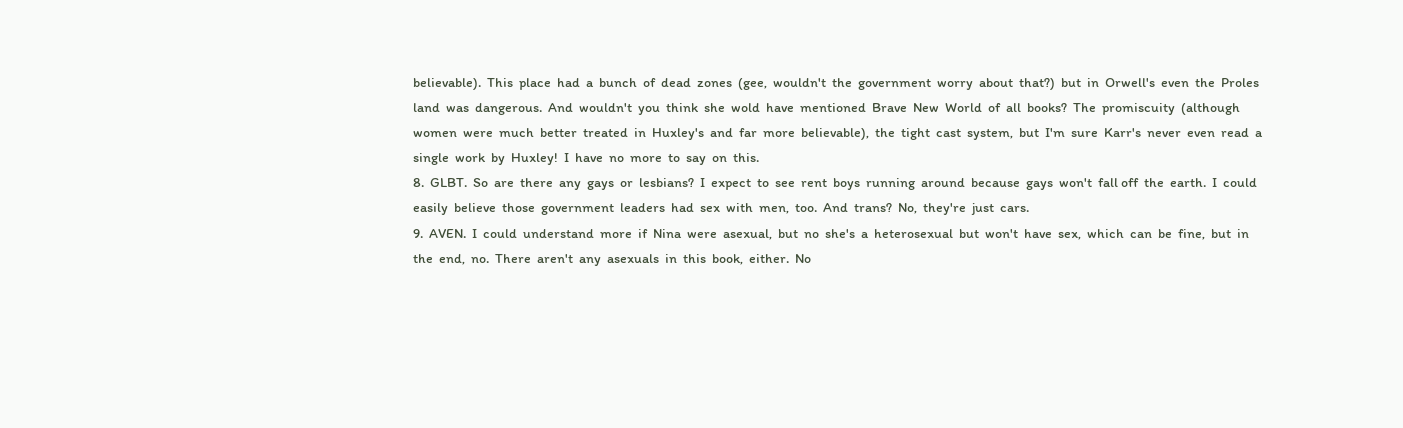believable).  This  place  had  a  bunch  of  dead  zones  (gee,  wouldn't  the  government  worry  about  that?)  but  in  Orwell's  even  the  Proles  land  was  dangerous.  And  wouldn't  you  think  she  wold  have  mentioned  Brave  New  World  of  all  books?  The  promiscuity  (although  women  were  much  better  treated  in  Huxley's  and  far  more  believable),  the  tight  cast  system,  but  I'm  sure  Karr's  never  even  read  a  single  work  by  Huxley!  I  have  no  more  to  say  on  this.
8.  GLBT.  So  are  there  any  gays  or  lesbians?  I  expect  to  see  rent  boys  running  around  because  gays  won't  fall off  the  earth.  I  could  easily  believe  those  government  leaders  had  sex  with  men,  too.  And  trans?  No,  they're  just  cars.
9.  AVEN.  I  could  understand  more  if  Nina  were  asexual,  but  no  she's  a  heterosexual  but  won't  have  sex,  which  can  be  fine,  but  in  the  end,  no.  There  aren't  any  asexuals  in  this  book,  either.  No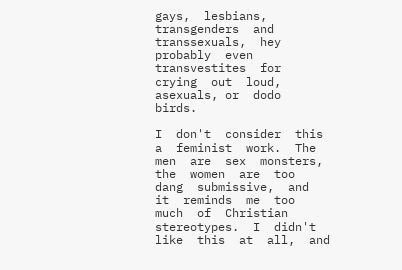gays,  lesbians,  transgenders  and  transsexuals,  hey  probably  even  transvestites  for  crying  out  loud,  asexuals, or  dodo  birds.

I  don't  consider  this  a  feminist  work.  The  men  are  sex  monsters,  the  women  are  too  dang  submissive,  and  it  reminds  me  too  much  of  Christian  stereotypes.  I  didn't  like  this  at  all,  and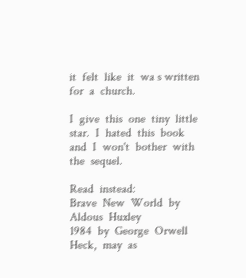it  felt  like  it  wa s written  for  a  church.

I  give  this  one  tiny  little  star.  I  hated  this  book  and  I  won't  bother  with  the  sequel.

Read  instead:
Brave  New  World  by  Aldous  Huxley
1984  by  George  Orwell
Heck,  may  as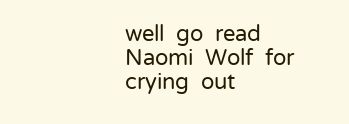well  go  read  Naomi  Wolf  for  crying  out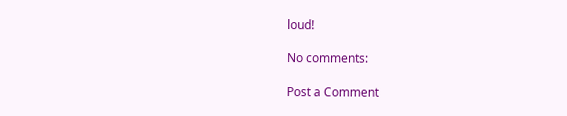loud!

No comments:

Post a Comment